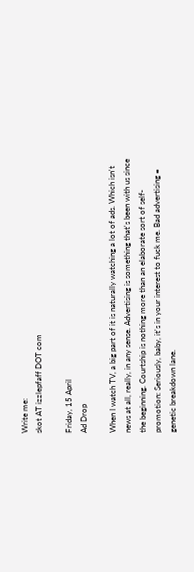Write me:
skot AT izzlepfaff DOT com

Friday, 15 April
Ad Drop

When I watch TV, a big part of it is naturally watching a lot of ads. Which isn't news at all, really, in any sense. Advertising is something that's been with us since the beginning. Courtship is nothing more than an elaborate sort of self-promotion: Seriously, baby, it's in your interest to fuck me. Bad advertising = genetic breakdown lane.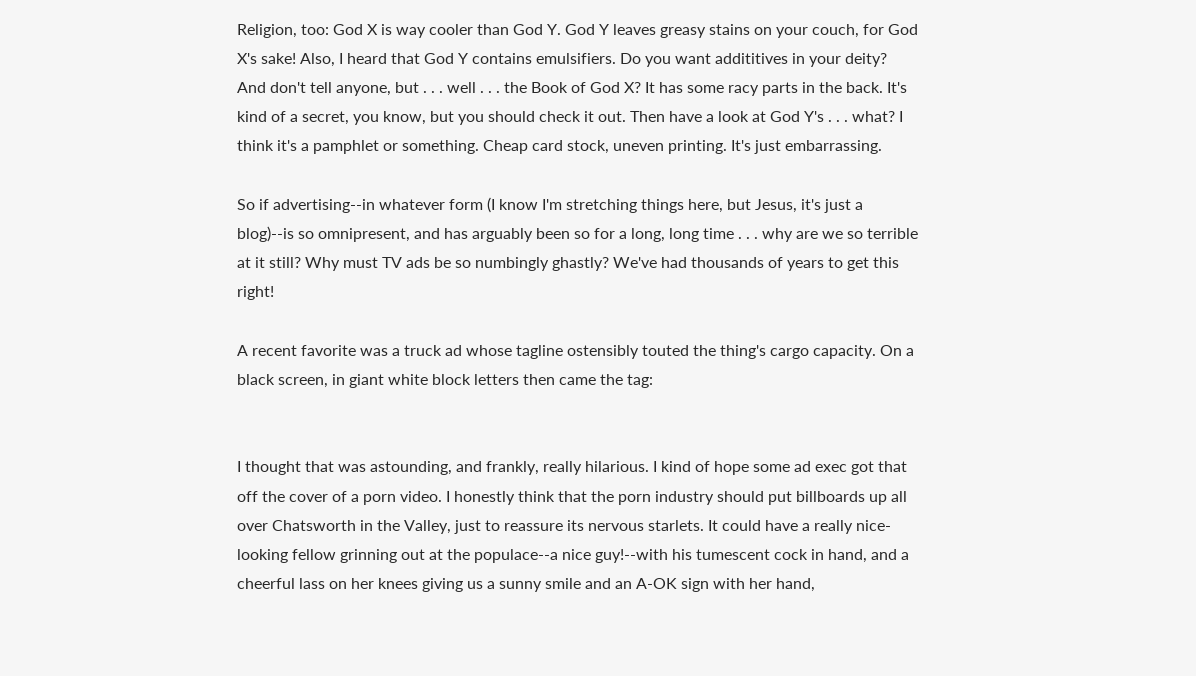Religion, too: God X is way cooler than God Y. God Y leaves greasy stains on your couch, for God X's sake! Also, I heard that God Y contains emulsifiers. Do you want addititives in your deity? And don't tell anyone, but . . . well . . . the Book of God X? It has some racy parts in the back. It's kind of a secret, you know, but you should check it out. Then have a look at God Y's . . . what? I think it's a pamphlet or something. Cheap card stock, uneven printing. It's just embarrassing.

So if advertising--in whatever form (I know I'm stretching things here, but Jesus, it's just a blog)--is so omnipresent, and has arguably been so for a long, long time . . . why are we so terrible at it still? Why must TV ads be so numbingly ghastly? We've had thousands of years to get this right!

A recent favorite was a truck ad whose tagline ostensibly touted the thing's cargo capacity. On a black screen, in giant white block letters then came the tag:


I thought that was astounding, and frankly, really hilarious. I kind of hope some ad exec got that off the cover of a porn video. I honestly think that the porn industry should put billboards up all over Chatsworth in the Valley, just to reassure its nervous starlets. It could have a really nice-looking fellow grinning out at the populace--a nice guy!--with his tumescent cock in hand, and a cheerful lass on her knees giving us a sunny smile and an A-OK sign with her hand,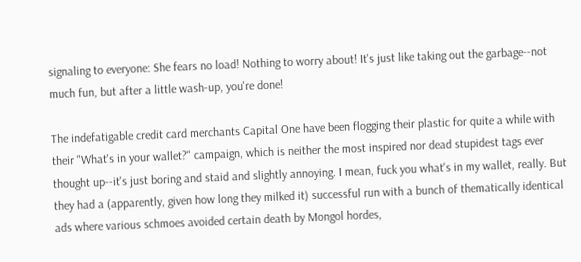signaling to everyone: She fears no load! Nothing to worry about! It's just like taking out the garbage--not much fun, but after a little wash-up, you're done!

The indefatigable credit card merchants Capital One have been flogging their plastic for quite a while with their "What's in your wallet?" campaign, which is neither the most inspired nor dead stupidest tags ever thought up--it's just boring and staid and slightly annoying. I mean, fuck you what's in my wallet, really. But they had a (apparently, given how long they milked it) successful run with a bunch of thematically identical ads where various schmoes avoided certain death by Mongol hordes,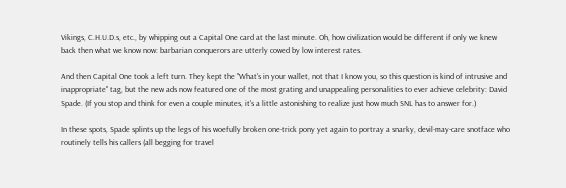Vikings, C.H.U.D.s, etc., by whipping out a Capital One card at the last minute. Oh, how civilization would be different if only we knew back then what we know now: barbarian conquerors are utterly cowed by low interest rates.

And then Capital One took a left turn. They kept the "What's in your wallet, not that I know you, so this question is kind of intrusive and inappropriate" tag, but the new ads now featured one of the most grating and unappealing personalities to ever achieve celebrity: David Spade. (If you stop and think for even a couple minutes, it's a little astonishing to realize just how much SNL has to answer for.)

In these spots, Spade splints up the legs of his woefully broken one-trick pony yet again to portray a snarky, devil-may-care snotface who routinely tells his callers (all begging for travel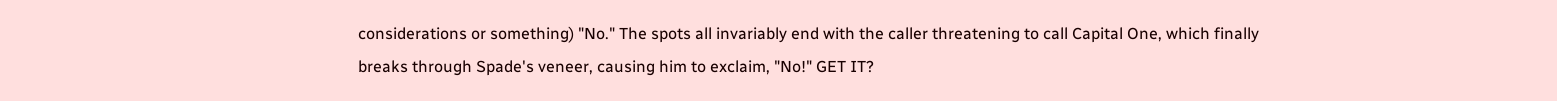considerations or something) "No." The spots all invariably end with the caller threatening to call Capital One, which finally breaks through Spade's veneer, causing him to exclaim, "No!" GET IT?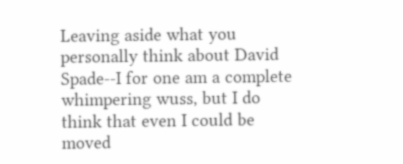Leaving aside what you personally think about David Spade--I for one am a complete whimpering wuss, but I do think that even I could be moved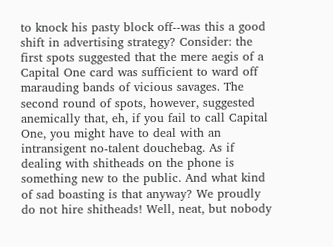to knock his pasty block off--was this a good shift in advertising strategy? Consider: the first spots suggested that the mere aegis of a Capital One card was sufficient to ward off marauding bands of vicious savages. The second round of spots, however, suggested anemically that, eh, if you fail to call Capital One, you might have to deal with an intransigent no-talent douchebag. As if dealing with shitheads on the phone is something new to the public. And what kind of sad boasting is that anyway? We proudly do not hire shitheads! Well, neat, but nobody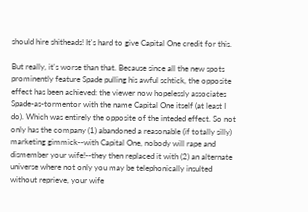should hire shitheads! It's hard to give Capital One credit for this.

But really, it's worse than that. Because since all the new spots prominently feature Spade pulling his awful schtick, the opposite effect has been achieved: the viewer now hopelessly associates Spade-as-tormentor with the name Capital One itself (at least I do). Which was entirely the opposite of the inteded effect. So not only has the company (1) abandoned a reasonable (if totally silly) marketing gimmick--with Capital One, nobody will rape and dismember your wife!--they then replaced it with (2) an alternate universe where not only you may be telephonically insulted without reprieve, your wife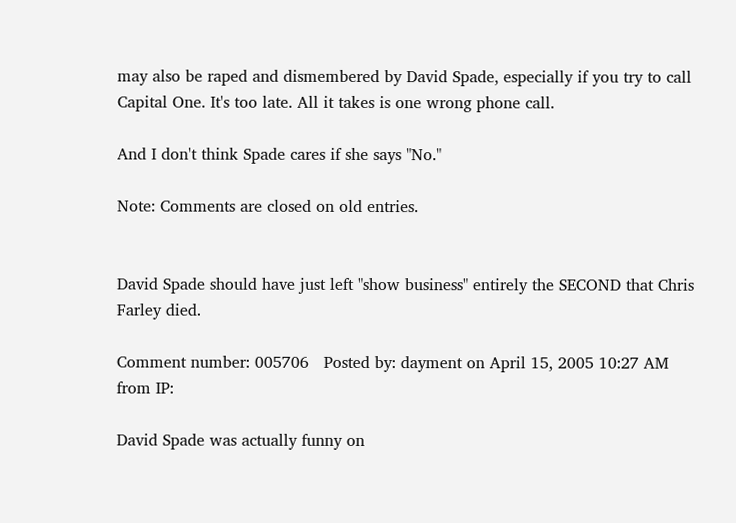may also be raped and dismembered by David Spade, especially if you try to call Capital One. It's too late. All it takes is one wrong phone call.

And I don't think Spade cares if she says "No."

Note: Comments are closed on old entries.


David Spade should have just left "show business" entirely the SECOND that Chris Farley died.

Comment number: 005706   Posted by: dayment on April 15, 2005 10:27 AM from IP:

David Spade was actually funny on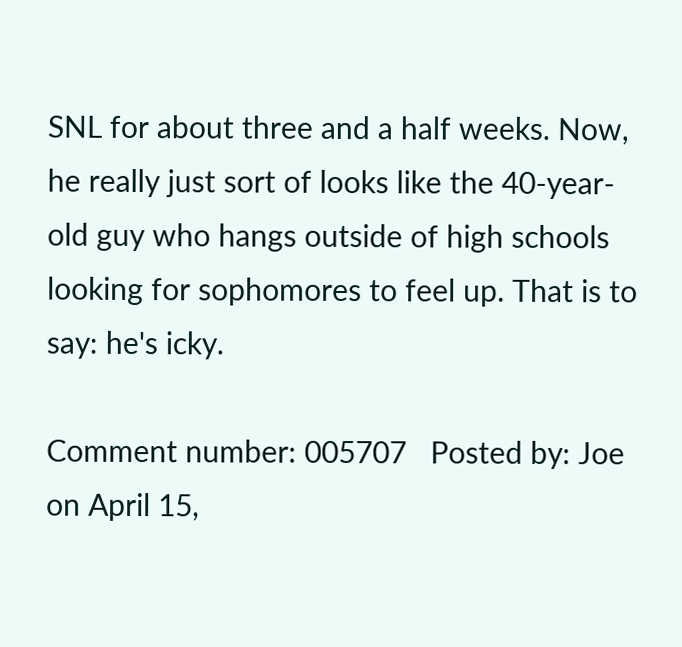SNL for about three and a half weeks. Now, he really just sort of looks like the 40-year-old guy who hangs outside of high schools looking for sophomores to feel up. That is to say: he's icky.

Comment number: 005707   Posted by: Joe on April 15,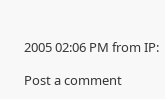2005 02:06 PM from IP:

Post a comment